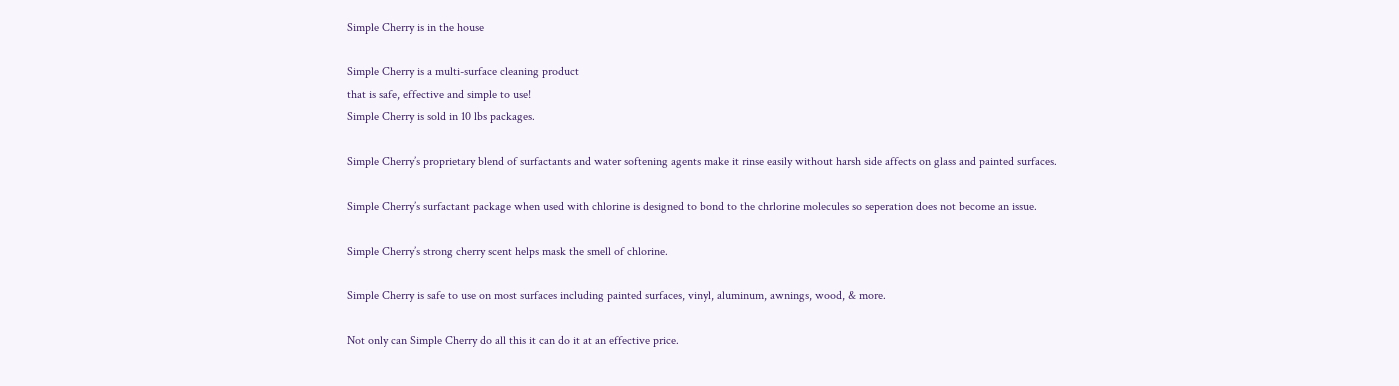Simple Cherry is in the house

Simple Cherry is a multi-surface cleaning product
that is safe, effective and simple to use!
Simple Cherry is sold in 10 lbs packages.

Simple Cherry’s proprietary blend of surfactants and water softening agents make it rinse easily without harsh side affects on glass and painted surfaces.

Simple Cherry’s surfactant package when used with chlorine is designed to bond to the chrlorine molecules so seperation does not become an issue.

Simple Cherry’s strong cherry scent helps mask the smell of chlorine.

Simple Cherry is safe to use on most surfaces including painted surfaces, vinyl, aluminum, awnings, wood, & more.

Not only can Simple Cherry do all this it can do it at an effective price.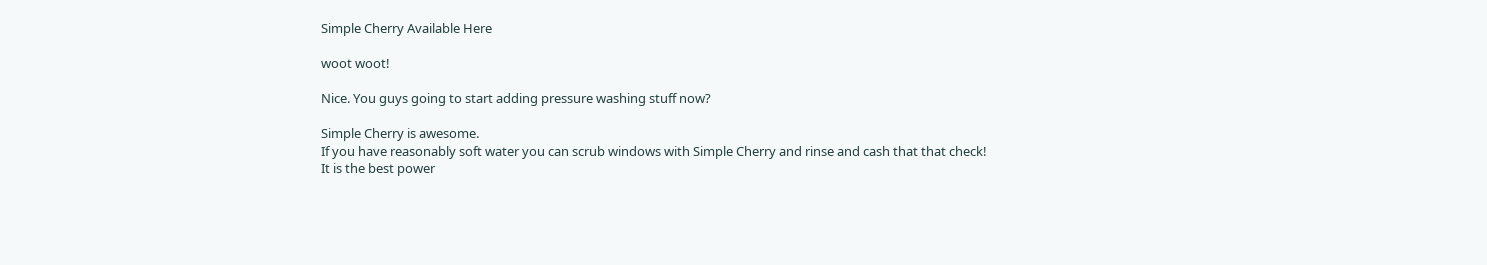Simple Cherry Available Here

woot woot!

Nice. You guys going to start adding pressure washing stuff now?

Simple Cherry is awesome.
If you have reasonably soft water you can scrub windows with Simple Cherry and rinse and cash that that check!
It is the best power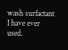wash surfactant I have ever used.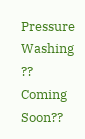Pressure Washing ?? Coming Soon??